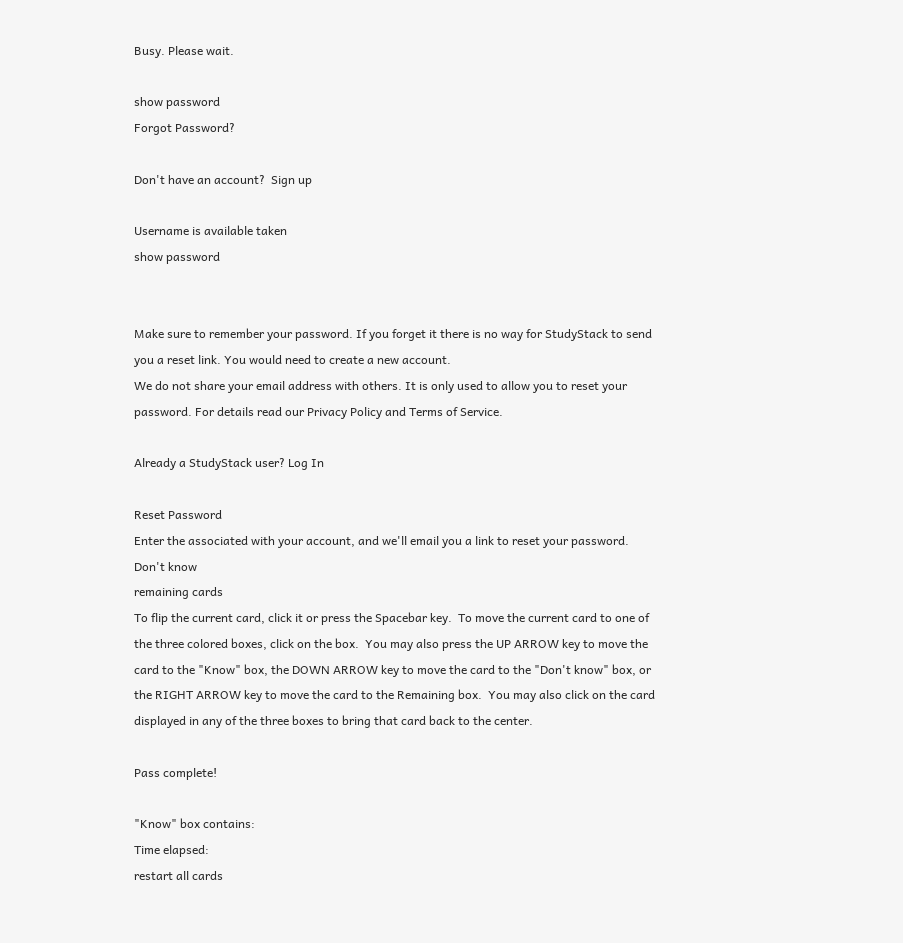Busy. Please wait.

show password
Forgot Password?

Don't have an account?  Sign up

Username is available taken
show password


Make sure to remember your password. If you forget it there is no way for StudyStack to send you a reset link. You would need to create a new account.
We do not share your email address with others. It is only used to allow you to reset your password. For details read our Privacy Policy and Terms of Service.

Already a StudyStack user? Log In

Reset Password
Enter the associated with your account, and we'll email you a link to reset your password.
Don't know
remaining cards
To flip the current card, click it or press the Spacebar key.  To move the current card to one of the three colored boxes, click on the box.  You may also press the UP ARROW key to move the card to the "Know" box, the DOWN ARROW key to move the card to the "Don't know" box, or the RIGHT ARROW key to move the card to the Remaining box.  You may also click on the card displayed in any of the three boxes to bring that card back to the center.

Pass complete!

"Know" box contains:
Time elapsed:
restart all cards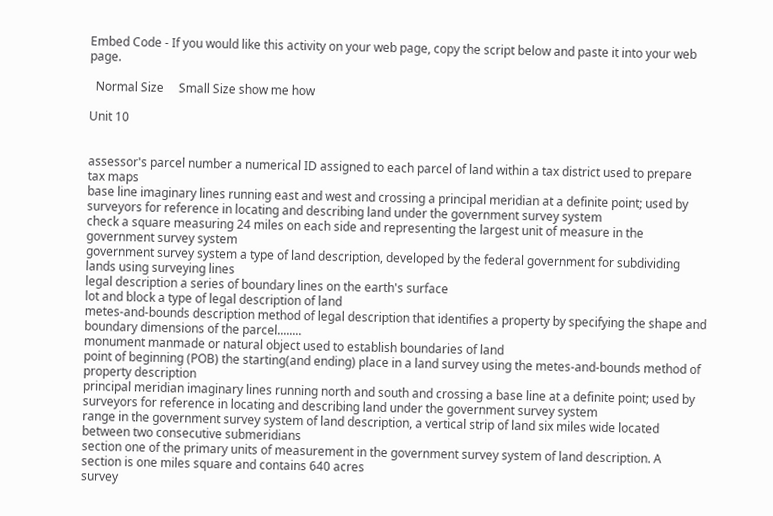Embed Code - If you would like this activity on your web page, copy the script below and paste it into your web page.

  Normal Size     Small Size show me how

Unit 10


assessor's parcel number a numerical ID assigned to each parcel of land within a tax district used to prepare tax maps
base line imaginary lines running east and west and crossing a principal meridian at a definite point; used by surveyors for reference in locating and describing land under the government survey system
check a square measuring 24 miles on each side and representing the largest unit of measure in the government survey system
government survey system a type of land description, developed by the federal government for subdividing lands using surveying lines
legal description a series of boundary lines on the earth's surface
lot and block a type of legal description of land
metes-and-bounds description method of legal description that identifies a property by specifying the shape and boundary dimensions of the parcel........
monument manmade or natural object used to establish boundaries of land
point of beginning (POB) the starting(and ending) place in a land survey using the metes-and-bounds method of property description
principal meridian imaginary lines running north and south and crossing a base line at a definite point; used by surveyors for reference in locating and describing land under the government survey system
range in the government survey system of land description, a vertical strip of land six miles wide located between two consecutive submeridians
section one of the primary units of measurement in the government survey system of land description. A section is one miles square and contains 640 acres
survey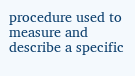procedure used to measure and describe a specific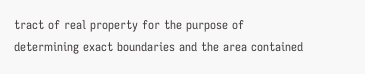tract of real property for the purpose of determining exact boundaries and the area contained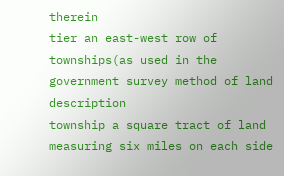therein
tier an east-west row of townships(as used in the government survey method of land description
township a square tract of land measuring six miles on each side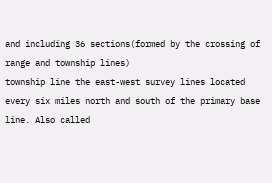and including 36 sections(formed by the crossing of range and township lines)
township line the east-west survey lines located every six miles north and south of the primary base line. Also called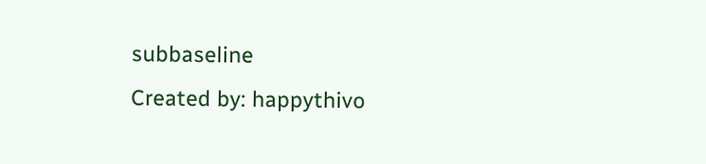subbaseline
Created by: happythivo